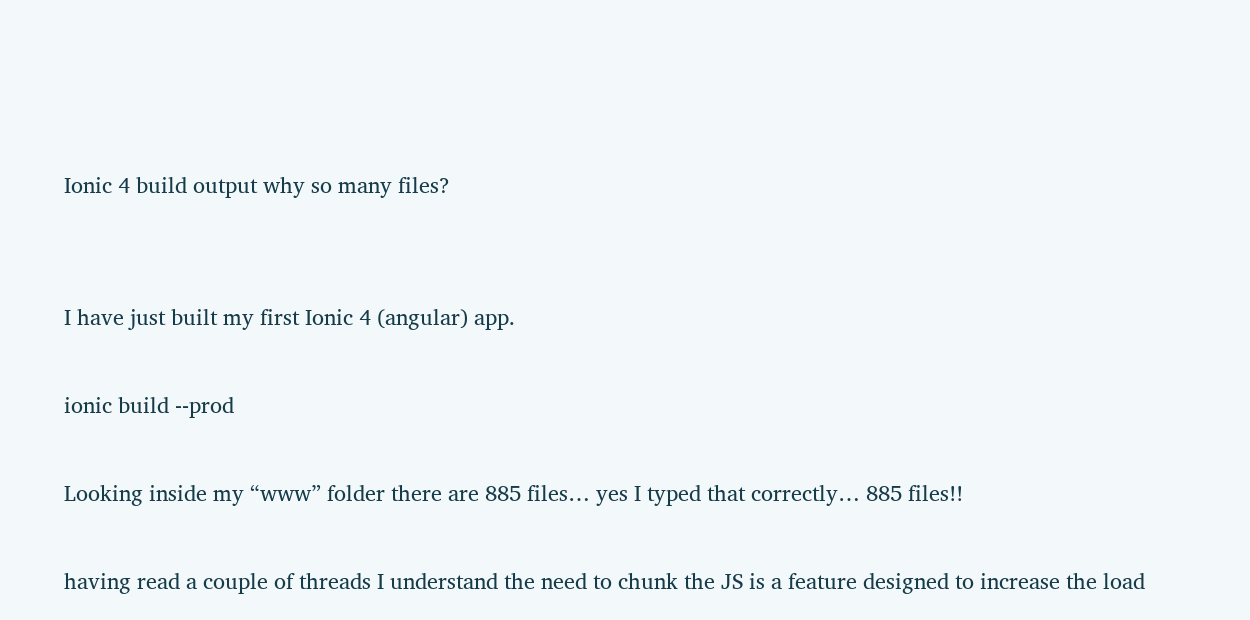Ionic 4 build output why so many files?


I have just built my first Ionic 4 (angular) app.

ionic build --prod

Looking inside my “www” folder there are 885 files… yes I typed that correctly… 885 files!!

having read a couple of threads I understand the need to chunk the JS is a feature designed to increase the load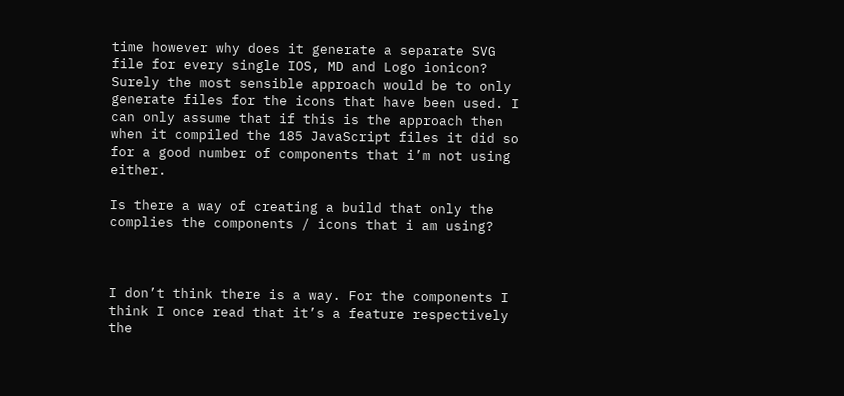time however why does it generate a separate SVG file for every single IOS, MD and Logo ionicon? Surely the most sensible approach would be to only generate files for the icons that have been used. I can only assume that if this is the approach then when it compiled the 185 JavaScript files it did so for a good number of components that i’m not using either.

Is there a way of creating a build that only the complies the components / icons that i am using?



I don’t think there is a way. For the components I think I once read that it’s a feature respectively the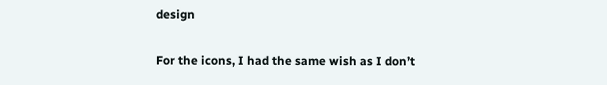design

For the icons, I had the same wish as I don’t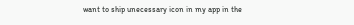want to ship unecessary icon in my app in the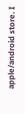apple/android store. I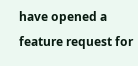have opened a feature request for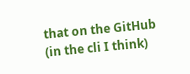that on the GitHub (in the cli I think)